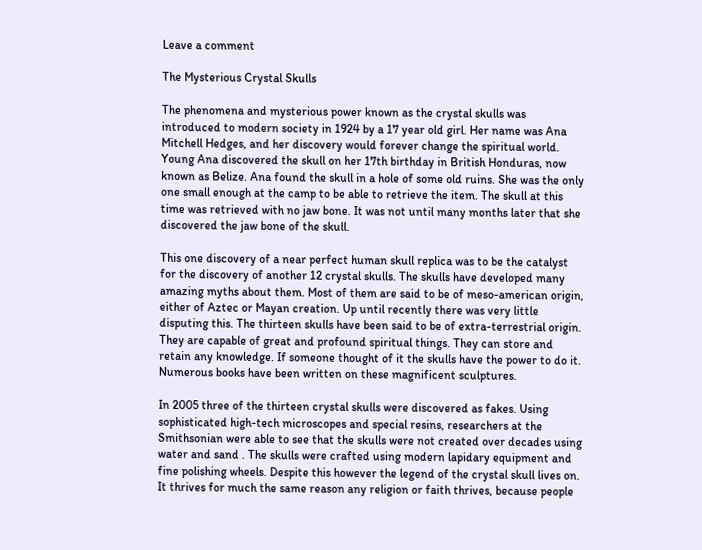Leave a comment

The Mysterious Crystal Skulls

The phenomena and mysterious power known as the crystal skulls was introduced to modern society in 1924 by a 17 year old girl. Her name was Ana Mitchell Hedges, and her discovery would forever change the spiritual world. Young Ana discovered the skull on her 17th birthday in British Honduras, now known as Belize. Ana found the skull in a hole of some old ruins. She was the only one small enough at the camp to be able to retrieve the item. The skull at this time was retrieved with no jaw bone. It was not until many months later that she discovered the jaw bone of the skull.

This one discovery of a near perfect human skull replica was to be the catalyst for the discovery of another 12 crystal skulls. The skulls have developed many amazing myths about them. Most of them are said to be of meso-american origin, either of Aztec or Mayan creation. Up until recently there was very little disputing this. The thirteen skulls have been said to be of extra-terrestrial origin. They are capable of great and profound spiritual things. They can store and retain any knowledge. If someone thought of it the skulls have the power to do it. Numerous books have been written on these magnificent sculptures.

In 2005 three of the thirteen crystal skulls were discovered as fakes. Using sophisticated high-tech microscopes and special resins, researchers at the Smithsonian were able to see that the skulls were not created over decades using water and sand . The skulls were crafted using modern lapidary equipment and fine polishing wheels. Despite this however the legend of the crystal skull lives on. It thrives for much the same reason any religion or faith thrives, because people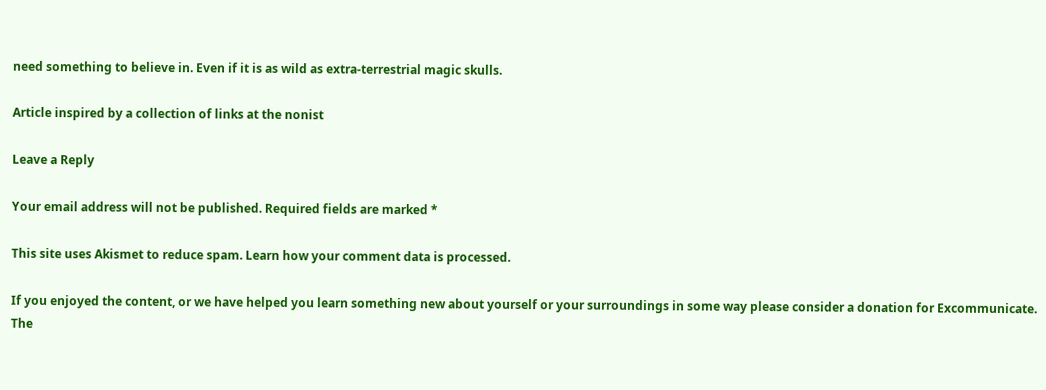need something to believe in. Even if it is as wild as extra-terrestrial magic skulls.

Article inspired by a collection of links at the nonist

Leave a Reply

Your email address will not be published. Required fields are marked *

This site uses Akismet to reduce spam. Learn how your comment data is processed.

If you enjoyed the content, or we have helped you learn something new about yourself or your surroundings in some way please consider a donation for Excommunicate. The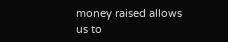money raised allows us to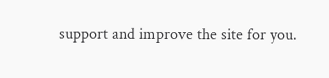support and improve the site for you.